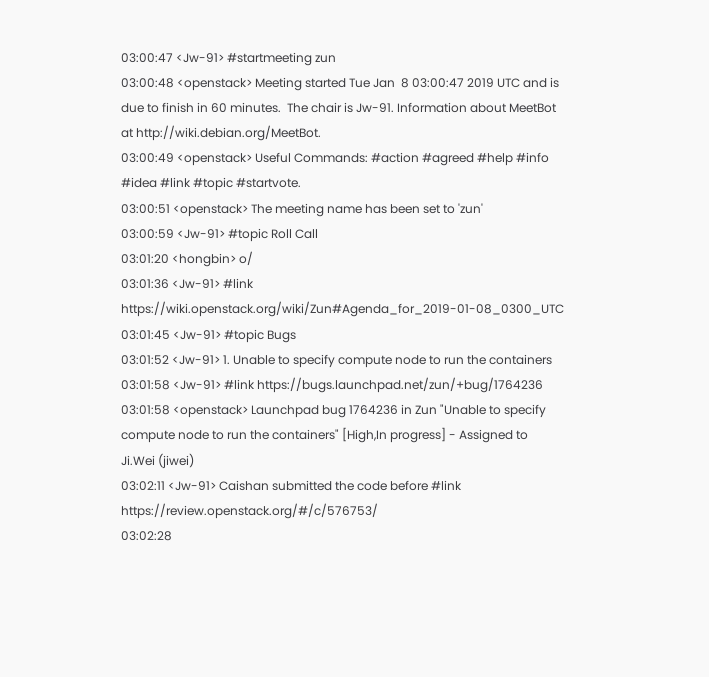03:00:47 <Jw-91> #startmeeting zun
03:00:48 <openstack> Meeting started Tue Jan  8 03:00:47 2019 UTC and is due to finish in 60 minutes.  The chair is Jw-91. Information about MeetBot at http://wiki.debian.org/MeetBot.
03:00:49 <openstack> Useful Commands: #action #agreed #help #info #idea #link #topic #startvote.
03:00:51 <openstack> The meeting name has been set to 'zun'
03:00:59 <Jw-91> #topic Roll Call
03:01:20 <hongbin> o/
03:01:36 <Jw-91> #link https://wiki.openstack.org/wiki/Zun#Agenda_for_2019-01-08_0300_UTC
03:01:45 <Jw-91> #topic Bugs
03:01:52 <Jw-91> 1. Unable to specify compute node to run the containers
03:01:58 <Jw-91> #link https://bugs.launchpad.net/zun/+bug/1764236
03:01:58 <openstack> Launchpad bug 1764236 in Zun "Unable to specify compute node to run the containers" [High,In progress] - Assigned to Ji.Wei (jiwei)
03:02:11 <Jw-91> Caishan submitted the code before #link https://review.openstack.org/#/c/576753/
03:02:28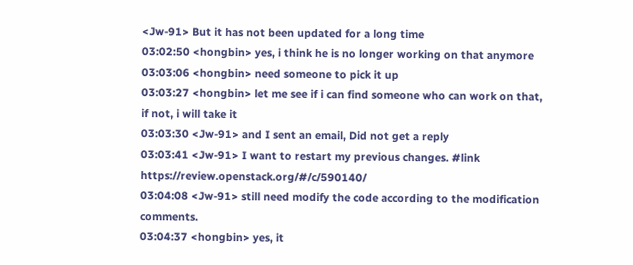<Jw-91> But it has not been updated for a long time
03:02:50 <hongbin> yes, i think he is no longer working on that anymore
03:03:06 <hongbin> need someone to pick it up
03:03:27 <hongbin> let me see if i can find someone who can work on that, if not, i will take it
03:03:30 <Jw-91> and I sent an email, Did not get a reply
03:03:41 <Jw-91> I want to restart my previous changes. #link https://review.openstack.org/#/c/590140/
03:04:08 <Jw-91> still need modify the code according to the modification comments.
03:04:37 <hongbin> yes, it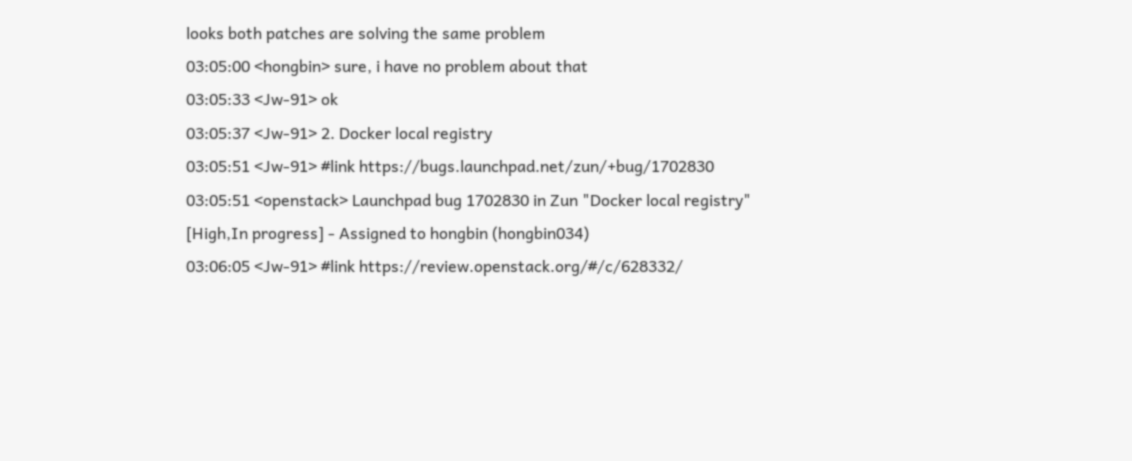looks both patches are solving the same problem
03:05:00 <hongbin> sure, i have no problem about that
03:05:33 <Jw-91> ok
03:05:37 <Jw-91> 2. Docker local registry
03:05:51 <Jw-91> #link https://bugs.launchpad.net/zun/+bug/1702830
03:05:51 <openstack> Launchpad bug 1702830 in Zun "Docker local registry" [High,In progress] - Assigned to hongbin (hongbin034)
03:06:05 <Jw-91> #link https://review.openstack.org/#/c/628332/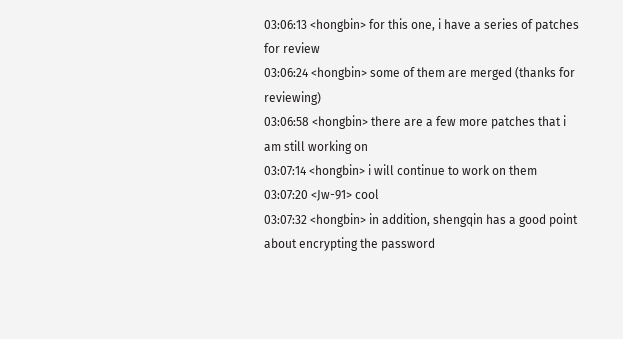03:06:13 <hongbin> for this one, i have a series of patches for review
03:06:24 <hongbin> some of them are merged (thanks for reviewing)
03:06:58 <hongbin> there are a few more patches that i am still working on
03:07:14 <hongbin> i will continue to work on them
03:07:20 <Jw-91> cool
03:07:32 <hongbin> in addition, shengqin has a good point about encrypting the password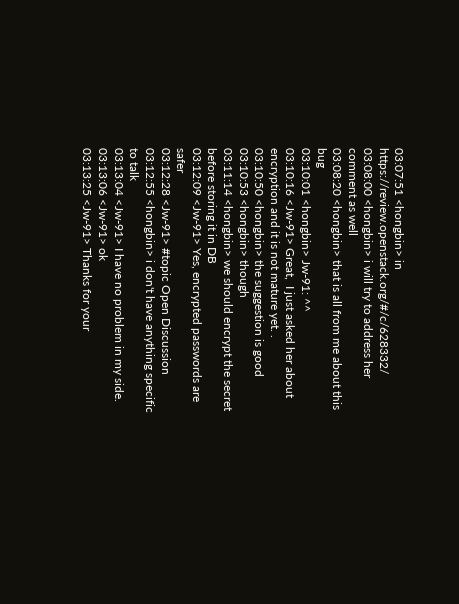03:07:51 <hongbin> in https://review.openstack.org/#/c/628332/
03:08:00 <hongbin> i will try to address her comment as well
03:08:20 <hongbin> that is all from me about this bug
03:10:01 <hongbin> Jw-91: ^^
03:10:16 <Jw-91> Great,  I just asked her about encryption and it is not mature yet. .
03:10:50 <hongbin> the suggestion is good
03:10:53 <hongbin> though
03:11:14 <hongbin> we should encrypt the secret before storing it in DB
03:12:09 <Jw-91> Yes, encrypted passwords are safer
03:12:28 <Jw-91> #topic Open Discussion
03:12:55 <hongbin> i don't have anything specific to talk
03:13:04 <Jw-91> I have no problem in my side.
03:13:06 <Jw-91> ok
03:13:25 <Jw-91> Thanks for your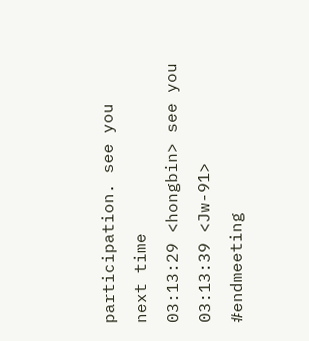participation. see you next time
03:13:29 <hongbin> see you
03:13:39 <Jw-91> #endmeeting